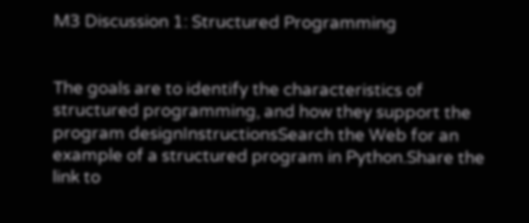M3 Discussion 1: Structured Programming


The goals are to identify the characteristics of structured programming, and how they support the program designInstructionsSearch the Web for an example of a structured program in Python.Share the link to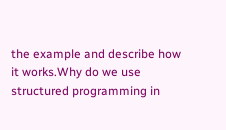the example and describe how it works.Why do we use structured programming in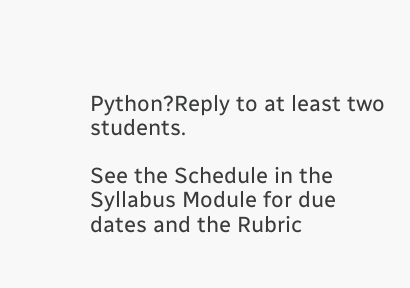Python?Reply to at least two students.

See the Schedule in the Syllabus Module for due dates and the Rubric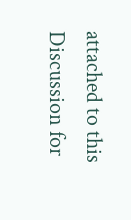attached to this Discussion for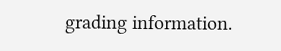grading information.